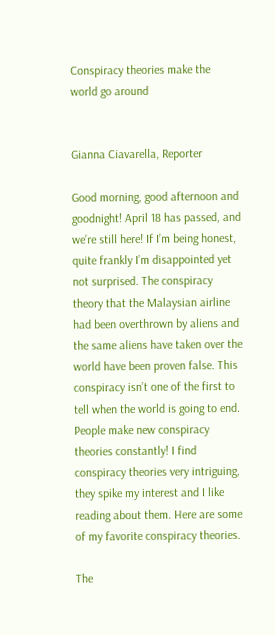Conspiracy theories make the world go around


Gianna Ciavarella, Reporter

Good morning, good afternoon and goodnight! April 18 has passed, and we’re still here! If I’m being honest, quite frankly I’m disappointed yet not surprised. The conspiracy theory that the Malaysian airline had been overthrown by aliens and the same aliens have taken over the world have been proven false. This conspiracy isn’t one of the first to tell when the world is going to end. People make new conspiracy theories constantly! I find conspiracy theories very intriguing, they spike my interest and I like reading about them. Here are some of my favorite conspiracy theories.

The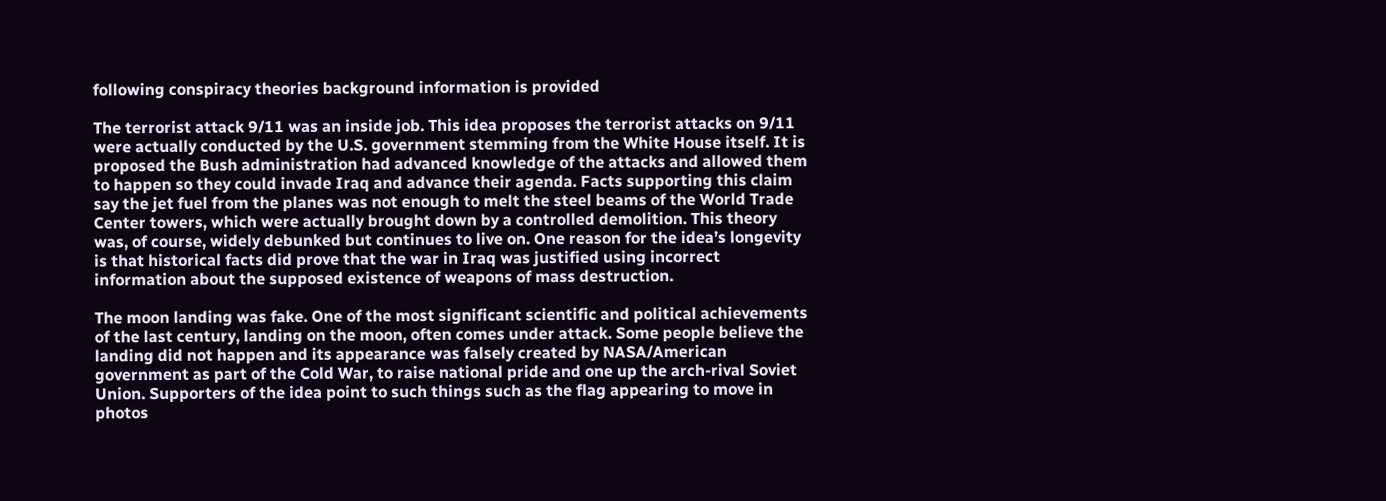following conspiracy theories background information is provided

The terrorist attack 9/11 was an inside job. This idea proposes the terrorist attacks on 9/11 were actually conducted by the U.S. government stemming from the White House itself. It is proposed the Bush administration had advanced knowledge of the attacks and allowed them to happen so they could invade Iraq and advance their agenda. Facts supporting this claim say the jet fuel from the planes was not enough to melt the steel beams of the World Trade Center towers, which were actually brought down by a controlled demolition. This theory was, of course, widely debunked but continues to live on. One reason for the idea’s longevity is that historical facts did prove that the war in Iraq was justified using incorrect information about the supposed existence of weapons of mass destruction.

The moon landing was fake. One of the most significant scientific and political achievements of the last century, landing on the moon, often comes under attack. Some people believe the landing did not happen and its appearance was falsely created by NASA/American government as part of the Cold War, to raise national pride and one up the arch-rival Soviet Union. Supporters of the idea point to such things such as the flag appearing to move in photos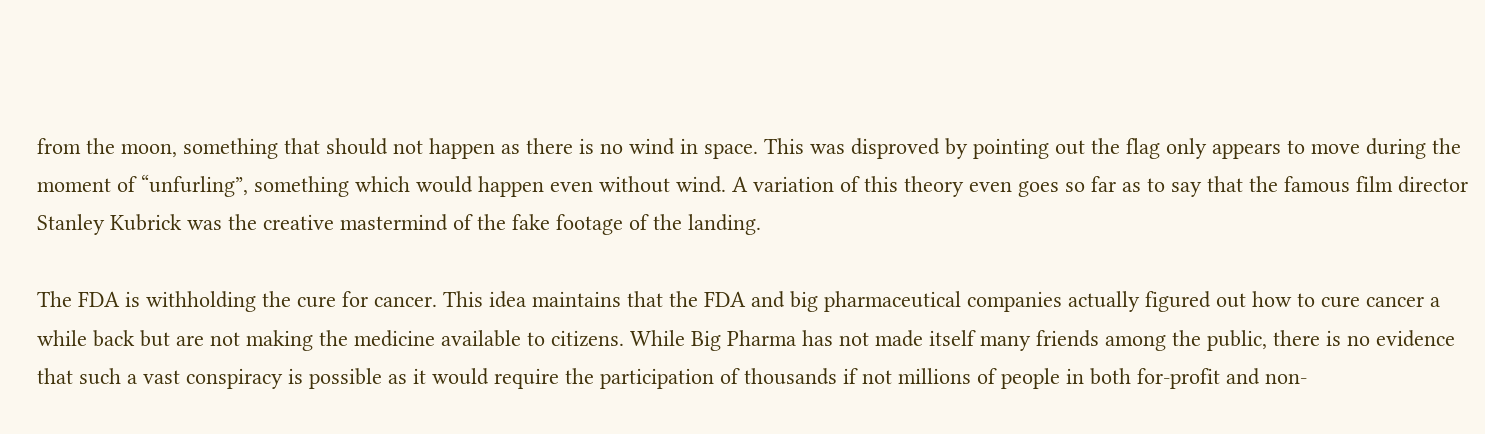from the moon, something that should not happen as there is no wind in space. This was disproved by pointing out the flag only appears to move during the moment of “unfurling”, something which would happen even without wind. A variation of this theory even goes so far as to say that the famous film director Stanley Kubrick was the creative mastermind of the fake footage of the landing.

The FDA is withholding the cure for cancer. This idea maintains that the FDA and big pharmaceutical companies actually figured out how to cure cancer a while back but are not making the medicine available to citizens. While Big Pharma has not made itself many friends among the public, there is no evidence that such a vast conspiracy is possible as it would require the participation of thousands if not millions of people in both for-profit and non-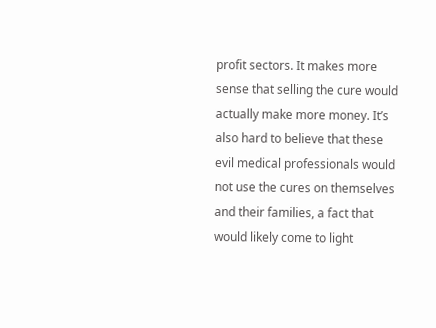profit sectors. It makes more sense that selling the cure would actually make more money. It’s also hard to believe that these evil medical professionals would not use the cures on themselves and their families, a fact that would likely come to light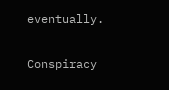eventually.

Conspiracy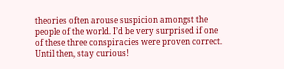theories often arouse suspicion amongst the people of the world. I’d be very surprised if one of these three conspiracies were proven correct. Until then, stay curious!